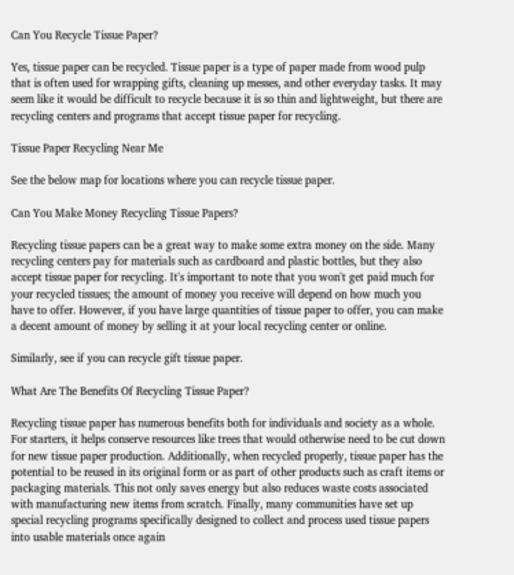Can You Recycle Tissue Paper?

Yes, tissue paper can be recycled. Tissue paper is a type of paper made from wood pulp that is often used for wrapping gifts, cleaning up messes, and other everyday tasks. It may seem like it would be difficult to recycle because it is so thin and lightweight, but there are recycling centers and programs that accept tissue paper for recycling.

Tissue Paper Recycling Near Me

See the below map for locations where you can recycle tissue paper.

Can You Make Money Recycling Tissue Papers?

Recycling tissue papers can be a great way to make some extra money on the side. Many recycling centers pay for materials such as cardboard and plastic bottles, but they also accept tissue paper for recycling. It's important to note that you won't get paid much for your recycled tissues; the amount of money you receive will depend on how much you have to offer. However, if you have large quantities of tissue paper to offer, you can make a decent amount of money by selling it at your local recycling center or online.

Similarly, see if you can recycle gift tissue paper.

What Are The Benefits Of Recycling Tissue Paper?

Recycling tissue paper has numerous benefits both for individuals and society as a whole. For starters, it helps conserve resources like trees that would otherwise need to be cut down for new tissue paper production. Additionally, when recycled properly, tissue paper has the potential to be reused in its original form or as part of other products such as craft items or packaging materials. This not only saves energy but also reduces waste costs associated with manufacturing new items from scratch. Finally, many communities have set up special recycling programs specifically designed to collect and process used tissue papers into usable materials once again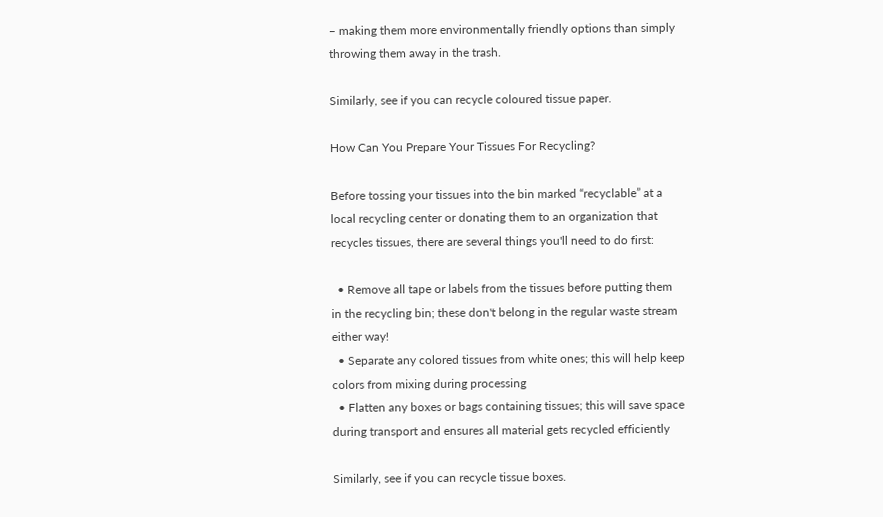– making them more environmentally friendly options than simply throwing them away in the trash.

Similarly, see if you can recycle coloured tissue paper.

How Can You Prepare Your Tissues For Recycling?

Before tossing your tissues into the bin marked “recyclable” at a local recycling center or donating them to an organization that recycles tissues, there are several things you'll need to do first:

  • Remove all tape or labels from the tissues before putting them in the recycling bin; these don't belong in the regular waste stream either way!
  • Separate any colored tissues from white ones; this will help keep colors from mixing during processing
  • Flatten any boxes or bags containing tissues; this will save space during transport and ensures all material gets recycled efficiently

Similarly, see if you can recycle tissue boxes.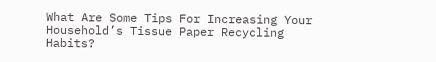What Are Some Tips For Increasing Your Household’s Tissue Paper Recycling Habits?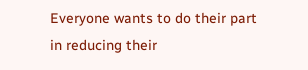Everyone wants to do their part in reducing their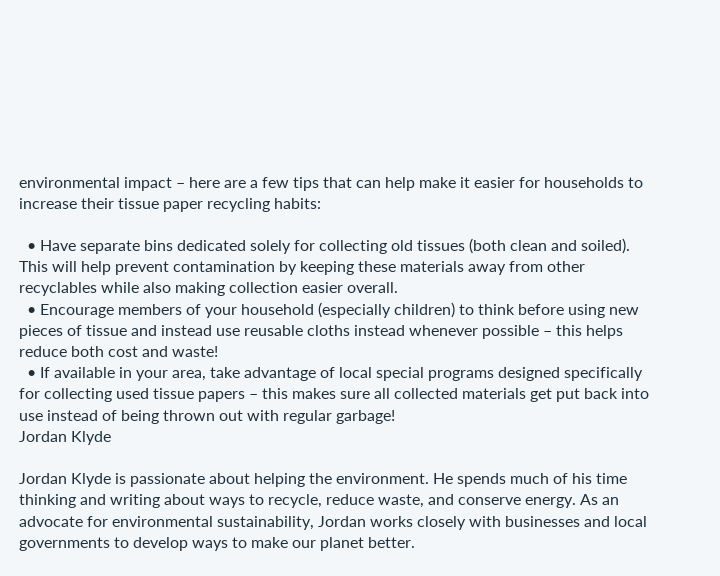environmental impact – here are a few tips that can help make it easier for households to increase their tissue paper recycling habits:

  • Have separate bins dedicated solely for collecting old tissues (both clean and soiled). This will help prevent contamination by keeping these materials away from other recyclables while also making collection easier overall.
  • Encourage members of your household (especially children) to think before using new pieces of tissue and instead use reusable cloths instead whenever possible – this helps reduce both cost and waste!
  • If available in your area, take advantage of local special programs designed specifically for collecting used tissue papers – this makes sure all collected materials get put back into use instead of being thrown out with regular garbage!
Jordan Klyde

Jordan Klyde is passionate about helping the environment. He spends much of his time thinking and writing about ways to recycle, reduce waste, and conserve energy. As an advocate for environmental sustainability, Jordan works closely with businesses and local governments to develop ways to make our planet better.